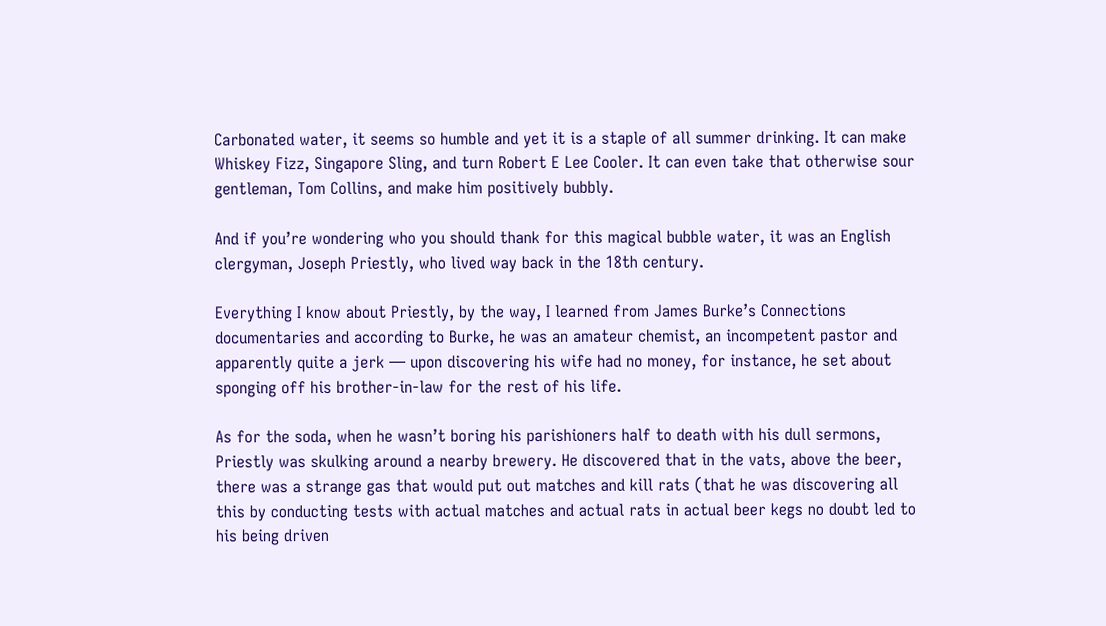Carbonated water, it seems so humble and yet it is a staple of all summer drinking. It can make Whiskey Fizz, Singapore Sling, and turn Robert E Lee Cooler. It can even take that otherwise sour gentleman, Tom Collins, and make him positively bubbly.

And if you’re wondering who you should thank for this magical bubble water, it was an English clergyman, Joseph Priestly, who lived way back in the 18th century.

Everything I know about Priestly, by the way, I learned from James Burke’s Connections documentaries and according to Burke, he was an amateur chemist, an incompetent pastor and apparently quite a jerk — upon discovering his wife had no money, for instance, he set about sponging off his brother-in-law for the rest of his life.

As for the soda, when he wasn’t boring his parishioners half to death with his dull sermons, Priestly was skulking around a nearby brewery. He discovered that in the vats, above the beer, there was a strange gas that would put out matches and kill rats (that he was discovering all this by conducting tests with actual matches and actual rats in actual beer kegs no doubt led to his being driven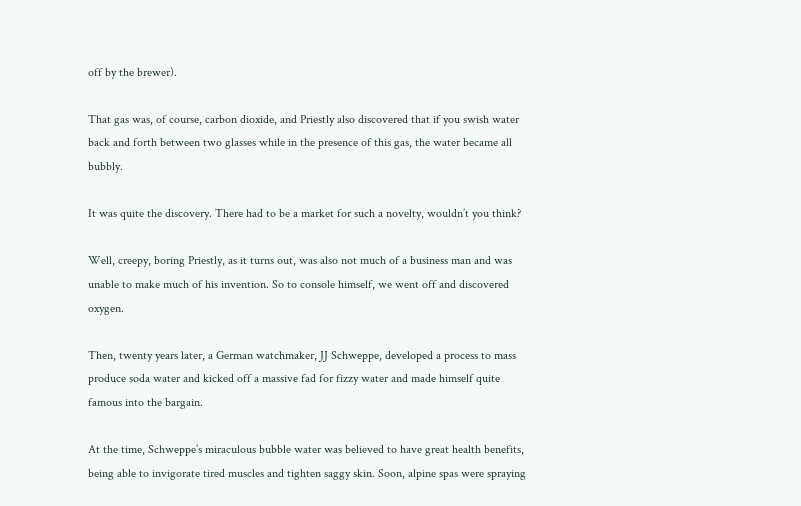off by the brewer).

That gas was, of course, carbon dioxide, and Priestly also discovered that if you swish water back and forth between two glasses while in the presence of this gas, the water became all bubbly.

It was quite the discovery. There had to be a market for such a novelty, wouldn’t you think?

Well, creepy, boring Priestly, as it turns out, was also not much of a business man and was unable to make much of his invention. So to console himself, we went off and discovered oxygen.

Then, twenty years later, a German watchmaker, JJ Schweppe, developed a process to mass produce soda water and kicked off a massive fad for fizzy water and made himself quite famous into the bargain.

At the time, Schweppe’s miraculous bubble water was believed to have great health benefits, being able to invigorate tired muscles and tighten saggy skin. Soon, alpine spas were spraying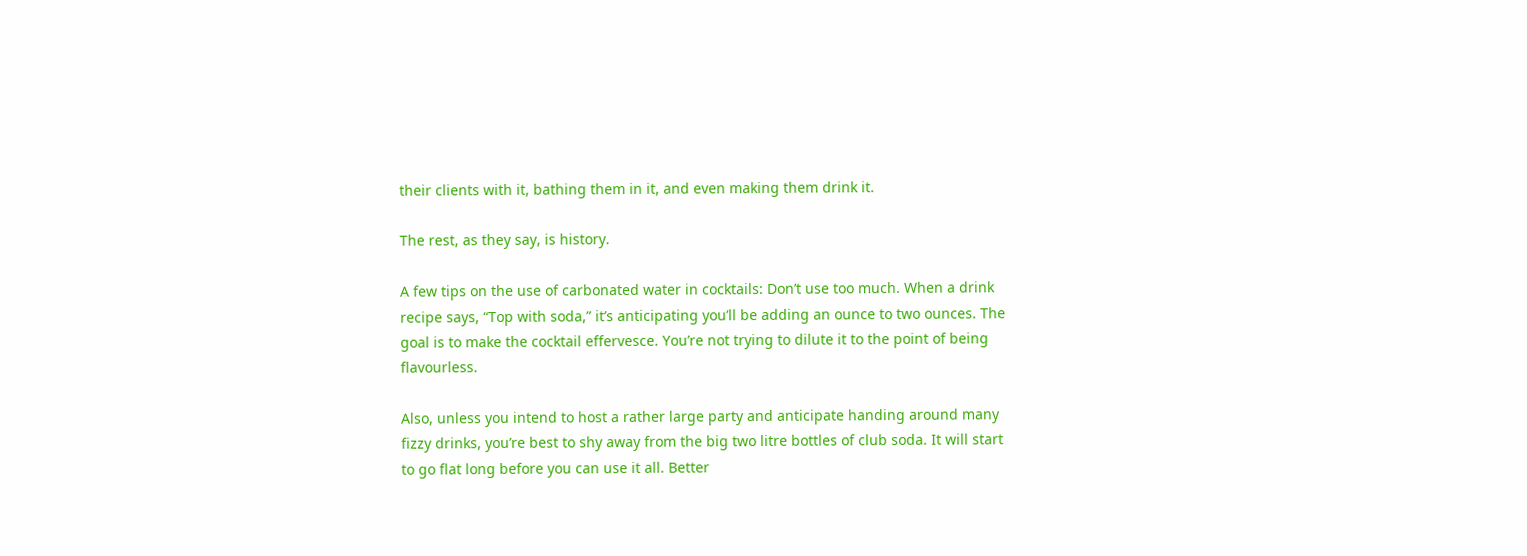their clients with it, bathing them in it, and even making them drink it.

The rest, as they say, is history.

A few tips on the use of carbonated water in cocktails: Don’t use too much. When a drink recipe says, “Top with soda,” it’s anticipating you’ll be adding an ounce to two ounces. The goal is to make the cocktail effervesce. You’re not trying to dilute it to the point of being flavourless.

Also, unless you intend to host a rather large party and anticipate handing around many fizzy drinks, you’re best to shy away from the big two litre bottles of club soda. It will start to go flat long before you can use it all. Better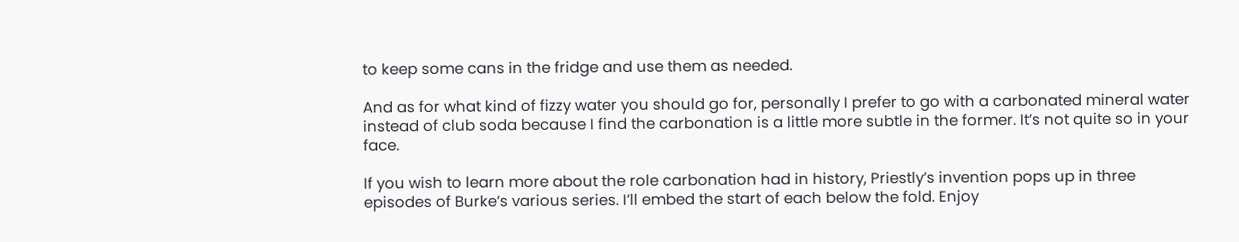to keep some cans in the fridge and use them as needed.

And as for what kind of fizzy water you should go for, personally I prefer to go with a carbonated mineral water instead of club soda because I find the carbonation is a little more subtle in the former. It’s not quite so in your face.

If you wish to learn more about the role carbonation had in history, Priestly’s invention pops up in three episodes of Burke’s various series. I’ll embed the start of each below the fold. Enjoy